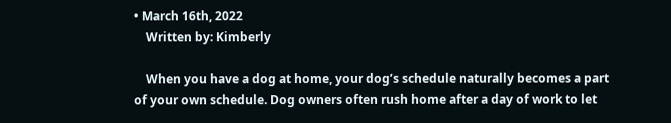• March 16th, 2022
    Written by: Kimberly

    When you have a dog at home, your dog’s schedule naturally becomes a part of your own schedule. Dog owners often rush home after a day of work to let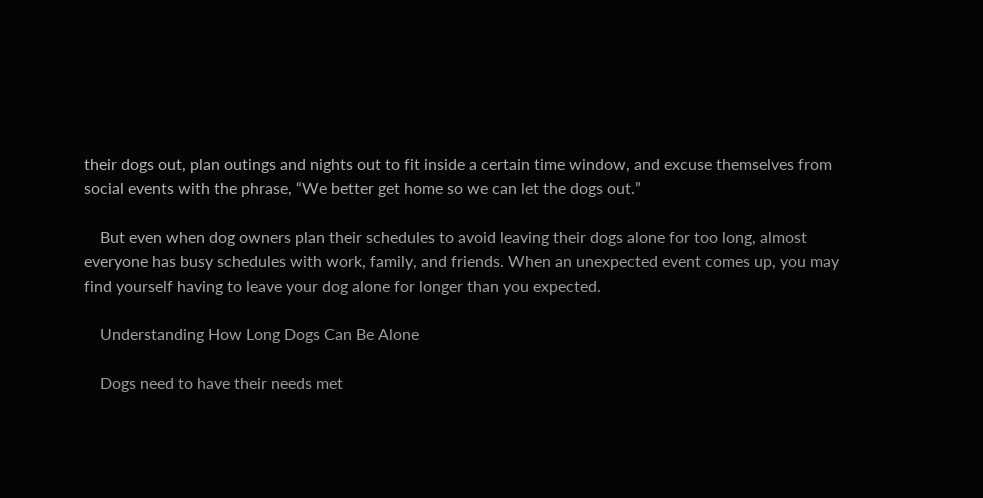their dogs out, plan outings and nights out to fit inside a certain time window, and excuse themselves from social events with the phrase, “We better get home so we can let the dogs out.”

    But even when dog owners plan their schedules to avoid leaving their dogs alone for too long, almost everyone has busy schedules with work, family, and friends. When an unexpected event comes up, you may find yourself having to leave your dog alone for longer than you expected.

    Understanding How Long Dogs Can Be Alone

    Dogs need to have their needs met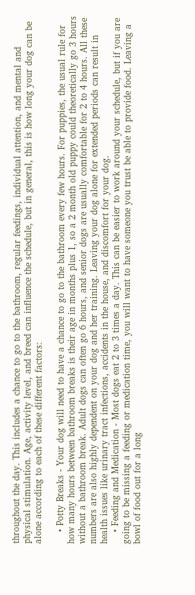throughout the day. This includes a chance to go to the bathroom, regular feedings, individual attention, and mental and physical stimulation. Age, activity level, and breed can influence the schedule, but in general, this is how long your dog can be alone according to each of these different factors:

    • Potty Breaks - Your dog will need to have a chance to go to the bathroom every few hours. For puppies, the usual rule for how many hours between bathroom breaks is their age in months plus 1, so a 2 month old puppy could theoretically go 3 hours without a bathroom break. Adult dogs can often go 6 hours, and senior dogs are usually comfortable for 2 to 4 hours. All these numbers are also highly dependent on your dog and her training. Leaving your dog alone for extended periods can result in health issues like urinary tract infections, accidents in the house, and discomfort for your dog.
    • Feeding and Medication - Most dogs eat 2 to 3 times a day. This can be easier to work around your schedule, but if you are going to be missing a feeding or medication time, you will want to have someone you trust be able to provide food. Leaving a bowl of food out for a long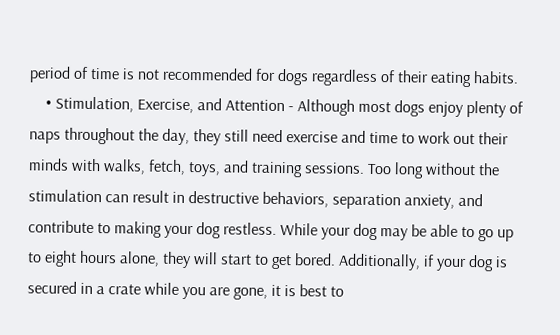period of time is not recommended for dogs regardless of their eating habits.
    • Stimulation, Exercise, and Attention - Although most dogs enjoy plenty of naps throughout the day, they still need exercise and time to work out their minds with walks, fetch, toys, and training sessions. Too long without the stimulation can result in destructive behaviors, separation anxiety, and contribute to making your dog restless. While your dog may be able to go up to eight hours alone, they will start to get bored. Additionally, if your dog is secured in a crate while you are gone, it is best to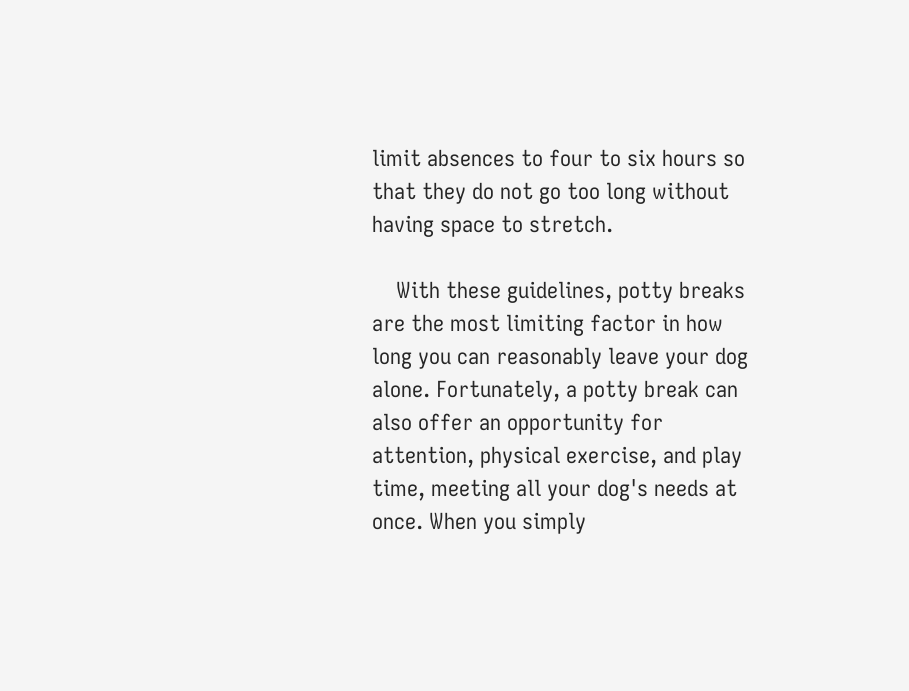limit absences to four to six hours so that they do not go too long without having space to stretch.

    With these guidelines, potty breaks are the most limiting factor in how long you can reasonably leave your dog alone. Fortunately, a potty break can also offer an opportunity for attention, physical exercise, and play time, meeting all your dog's needs at once. When you simply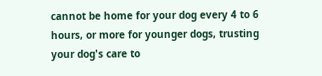cannot be home for your dog every 4 to 6 hours, or more for younger dogs, trusting your dog's care to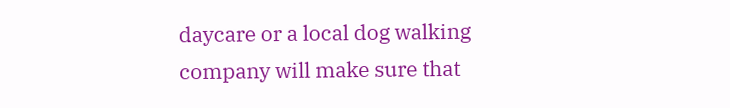daycare or a local dog walking company will make sure that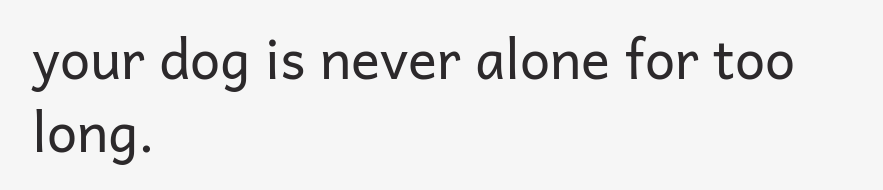your dog is never alone for too long.